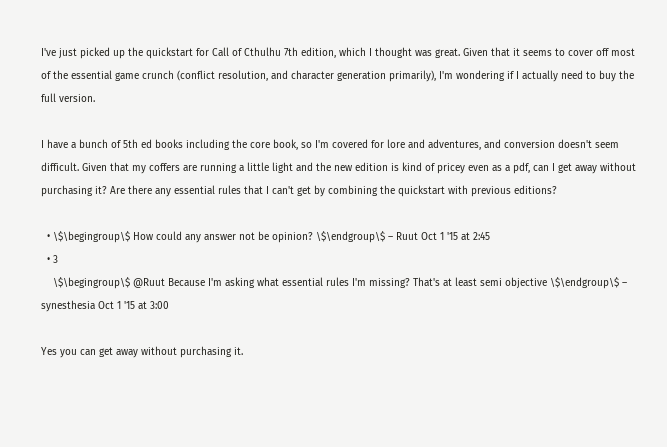I've just picked up the quickstart for Call of Cthulhu 7th edition, which I thought was great. Given that it seems to cover off most of the essential game crunch (conflict resolution, and character generation primarily), I'm wondering if I actually need to buy the full version.

I have a bunch of 5th ed books including the core book, so I'm covered for lore and adventures, and conversion doesn't seem difficult. Given that my coffers are running a little light and the new edition is kind of pricey even as a pdf, can I get away without purchasing it? Are there any essential rules that I can't get by combining the quickstart with previous editions?

  • \$\begingroup\$ How could any answer not be opinion? \$\endgroup\$ – Ruut Oct 1 '15 at 2:45
  • 3
    \$\begingroup\$ @Ruut Because I'm asking what essential rules I'm missing? That's at least semi objective \$\endgroup\$ – synesthesia Oct 1 '15 at 3:00

Yes you can get away without purchasing it.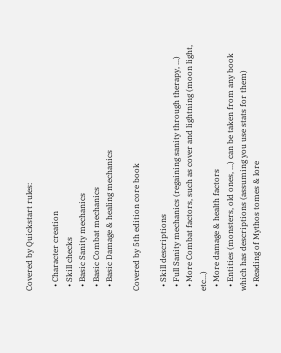Covered by Quickstart rules:

  • Character creation
  • Skill checks
  • Basic Sanity mechanics
  • Basic Combat mechanics
  • Basic Damage & healing mechanics

Covered by 5th edition core book

  • Skill descriptions
  • Full Sanity mechanics (regaining sanity through therapy, ...)
  • More Combat factors, such as cover and lightning (moon light, etc...)
  • More damage & health factors
  • Entities (monsters, old ones, ...) can be taken from any book which has descriptions (assuming you use stats for them)
  • Reading of Mythos tomes & lore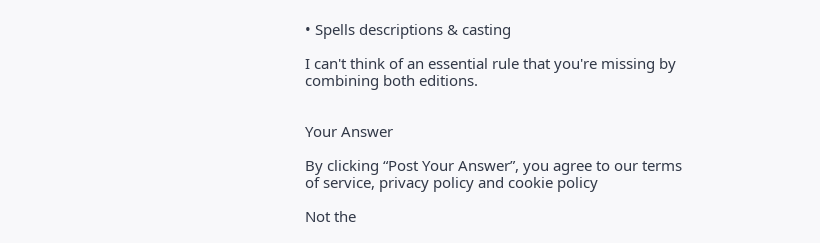• Spells descriptions & casting

I can't think of an essential rule that you're missing by combining both editions.


Your Answer

By clicking “Post Your Answer”, you agree to our terms of service, privacy policy and cookie policy

Not the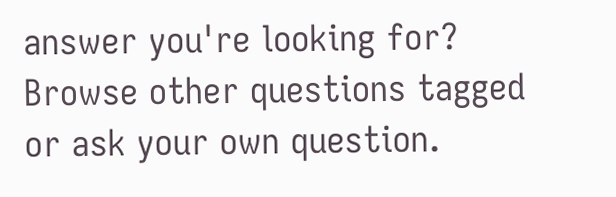answer you're looking for? Browse other questions tagged or ask your own question.